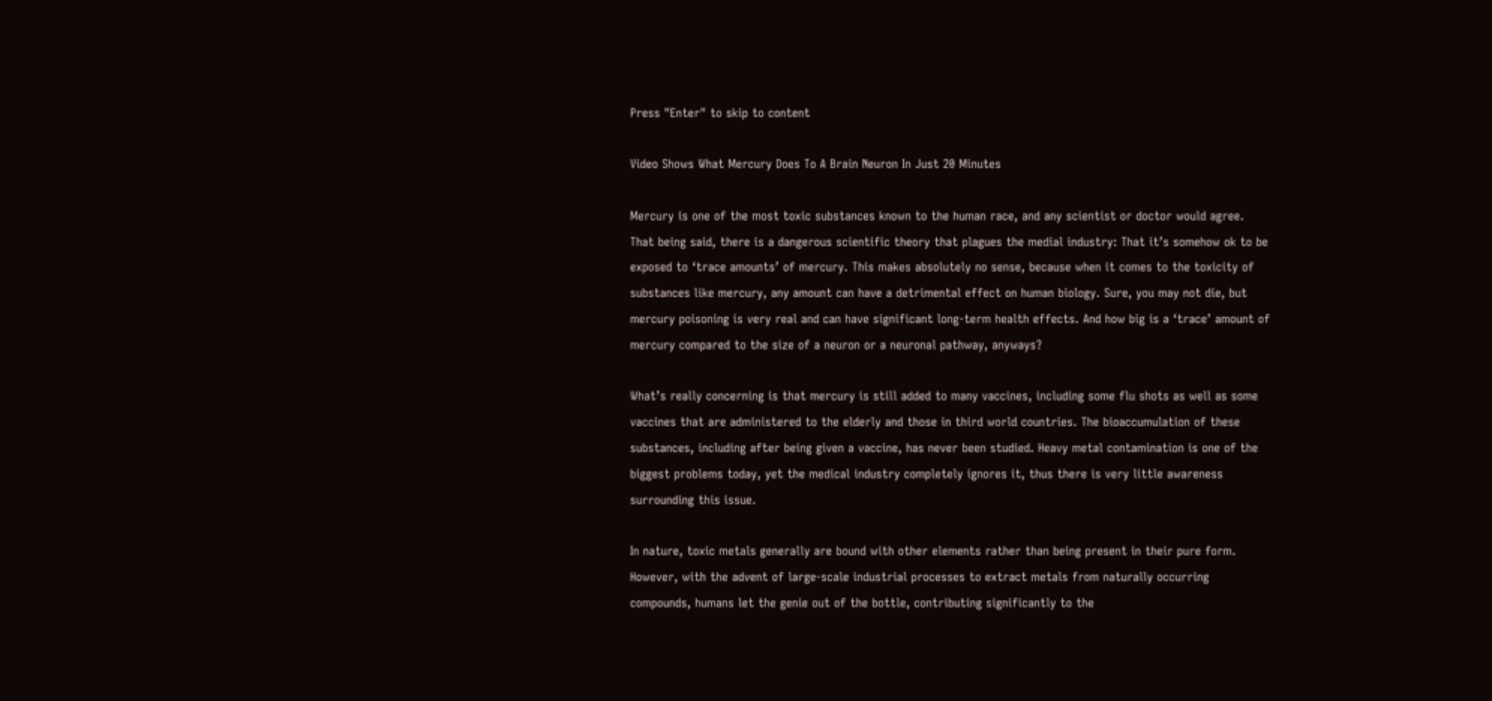Press "Enter" to skip to content

Video Shows What Mercury Does To A Brain Neuron In Just 20 Minutes

Mercury is one of the most toxic substances known to the human race, and any scientist or doctor would agree. That being said, there is a dangerous scientific theory that plagues the medial industry: That it’s somehow ok to be exposed to ‘trace amounts’ of mercury. This makes absolutely no sense, because when it comes to the toxicity of substances like mercury, any amount can have a detrimental effect on human biology. Sure, you may not die, but mercury poisoning is very real and can have significant long-term health effects. And how big is a ‘trace’ amount of mercury compared to the size of a neuron or a neuronal pathway, anyways?

What’s really concerning is that mercury is still added to many vaccines, including some flu shots as well as some vaccines that are administered to the elderly and those in third world countries. The bioaccumulation of these substances, including after being given a vaccine, has never been studied. Heavy metal contamination is one of the biggest problems today, yet the medical industry completely ignores it, thus there is very little awareness surrounding this issue.

In nature, toxic metals generally are bound with other elements rather than being present in their pure form. However, with the advent of large-scale industrial processes to extract metals from naturally occurring compounds, humans let the genie out of the bottle, contributing significantly to the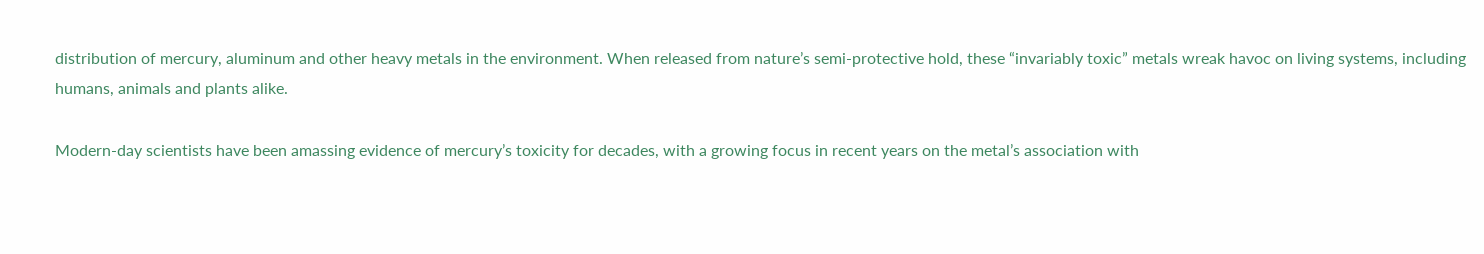distribution of mercury, aluminum and other heavy metals in the environment. When released from nature’s semi-protective hold, these “invariably toxic” metals wreak havoc on living systems, including humans, animals and plants alike.

Modern-day scientists have been amassing evidence of mercury’s toxicity for decades, with a growing focus in recent years on the metal’s association with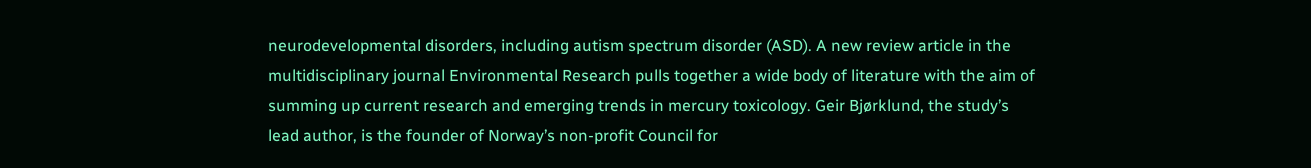neurodevelopmental disorders, including autism spectrum disorder (ASD). A new review article in the multidisciplinary journal Environmental Research pulls together a wide body of literature with the aim of summing up current research and emerging trends in mercury toxicology. Geir Bjørklund, the study’s lead author, is the founder of Norway’s non-profit Council for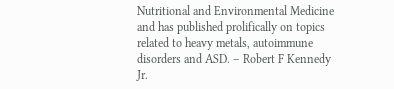Nutritional and Environmental Medicine and has published prolifically on topics related to heavy metals, autoimmune disorders and ASD. – Robert F Kennedy Jr.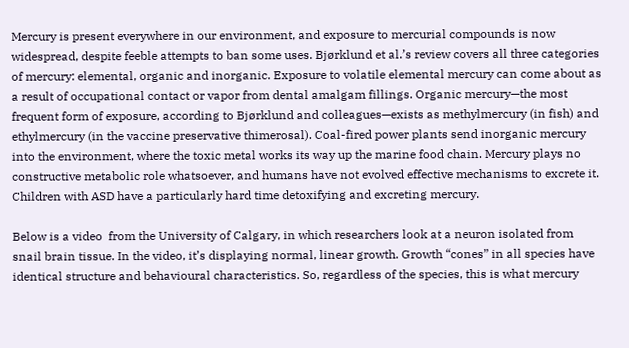Mercury is present everywhere in our environment, and exposure to mercurial compounds is now widespread, despite feeble attempts to ban some uses. Bjørklund et al.’s review covers all three categories of mercury: elemental, organic and inorganic. Exposure to volatile elemental mercury can come about as a result of occupational contact or vapor from dental amalgam fillings. Organic mercury—the most frequent form of exposure, according to Bjørklund and colleagues—exists as methylmercury (in fish) and ethylmercury (in the vaccine preservative thimerosal). Coal-fired power plants send inorganic mercury into the environment, where the toxic metal works its way up the marine food chain. Mercury plays no constructive metabolic role whatsoever, and humans have not evolved effective mechanisms to excrete it. Children with ASD have a particularly hard time detoxifying and excreting mercury.

Below is a video  from the University of Calgary, in which researchers look at a neuron isolated from snail brain tissue. In the video, it’s displaying normal, linear growth. Growth “cones” in all species have identical structure and behavioural characteristics. So, regardless of the species, this is what mercury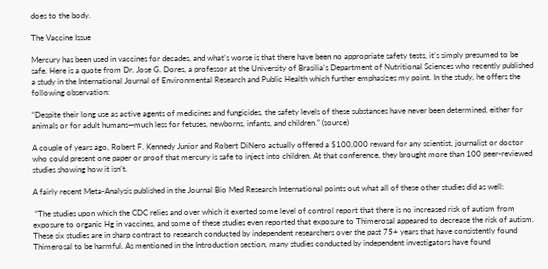does to the body.

The Vaccine Issue

Mercury has been used in vaccines for decades, and what’s worse is that there have been no appropriate safety tests, it’s simply presumed to be safe. Here is a quote from Dr. Jose G. Dores, a professor at the University of Brasilia’s Department of Nutritional Sciences who recently published a study in the International Journal of Environmental Research and Public Health which further emphasizes my point. In the study, he offers the following observation:

“Despite their long use as active agents of medicines and fungicides, the safety levels of these substances have never been determined, either for animals or for adult humans—much less for fetuses, newborns, infants, and children.” (source)

A couple of years ago, Robert F. Kennedy Junior and Robert DiNero actually offered a $100,000 reward for any scientist, journalist or doctor who could present one paper or proof that mercury is safe to inject into children. At that conference, they brought more than 100 peer-reviewed studies showing how it isn’t.

A fairly recent Meta-Analysis published in the Journal Bio Med Research International points out what all of these other studies did as well:

 “The studies upon which the CDC relies and over which it exerted some level of control report that there is no increased risk of autism from exposure to organic Hg in vaccines, and some of these studies even reported that exposure to Thimerosal appeared to decrease the risk of autism. These six studies are in sharp contrast to research conducted by independent researchers over the past 75+ years that have consistently found Thimerosal to be harmful. As mentioned in the Introduction section, many studies conducted by independent investigators have found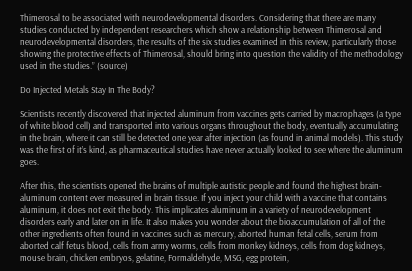Thimerosal to be associated with neurodevelopmental disorders. Considering that there are many studies conducted by independent researchers which show a relationship between Thimerosal and neurodevelopmental disorders, the results of the six studies examined in this review, particularly those showing the protective effects of Thimerosal, should bring into question the validity of the methodology used in the studies.” (source)

Do Injected Metals Stay In The Body?

Scientists recently discovered that injected aluminum from vaccines gets carried by macrophages (a type of white blood cell) and transported into various organs throughout the body, eventually accumulating in the brain, where it can still be detected one year after injection (as found in animal models). This study was the first of it’s kind, as pharmaceutical studies have never actually looked to see where the aluminum goes.

After this, the scientists opened the brains of multiple autistic people and found the highest brain-aluminum content ever measured in brain tissue. If you inject your child with a vaccine that contains aluminum, it does not exit the body. This implicates aluminum in a variety of neurodevelopment disorders early and later on in life. It also makes you wonder about the bioaccumulation of all of the other ingredients often found in vaccines such as mercury, aborted human fetal cells, serum from aborted calf fetus blood, cells from army worms, cells from monkey kidneys, cells from dog kidneys, mouse brain, chicken embryos, gelatine, Formaldehyde, MSG, egg protein,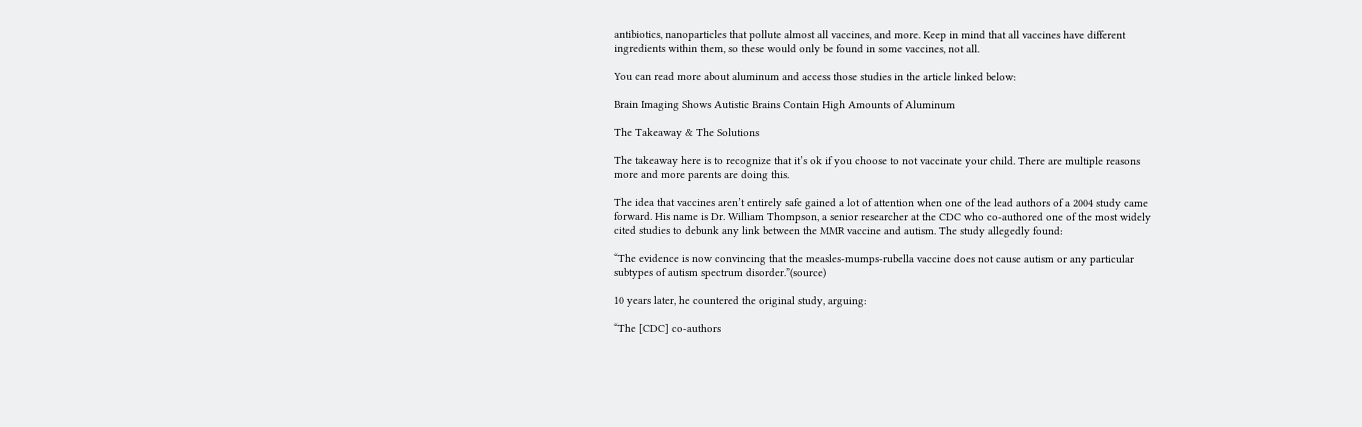antibiotics, nanoparticles that pollute almost all vaccines, and more. Keep in mind that all vaccines have different ingredients within them, so these would only be found in some vaccines, not all.

You can read more about aluminum and access those studies in the article linked below:

Brain Imaging Shows Autistic Brains Contain High Amounts of Aluminum

The Takeaway & The Solutions

The takeaway here is to recognize that it’s ok if you choose to not vaccinate your child. There are multiple reasons more and more parents are doing this.

The idea that vaccines aren’t entirely safe gained a lot of attention when one of the lead authors of a 2004 study came forward. His name is Dr. William Thompson, a senior researcher at the CDC who co-authored one of the most widely cited studies to debunk any link between the MMR vaccine and autism. The study allegedly found:

“The evidence is now convincing that the measles-mumps-rubella vaccine does not cause autism or any particular subtypes of autism spectrum disorder.”(source)

10 years later, he countered the original study, arguing:

“The [CDC] co-authors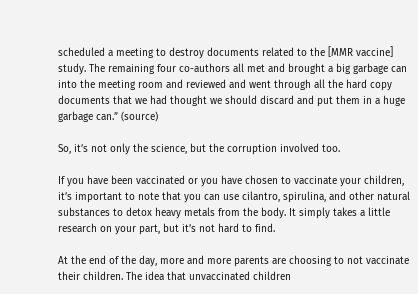scheduled a meeting to destroy documents related to the [MMR vaccine] study. The remaining four co-authors all met and brought a big garbage can into the meeting room and reviewed and went through all the hard copy documents that we had thought we should discard and put them in a huge garbage can.” (source)

So, it’s not only the science, but the corruption involved too.

If you have been vaccinated or you have chosen to vaccinate your children, it’s important to note that you can use cilantro, spirulina, and other natural substances to detox heavy metals from the body. It simply takes a little research on your part, but it’s not hard to find.

At the end of the day, more and more parents are choosing to not vaccinate their children. The idea that unvaccinated children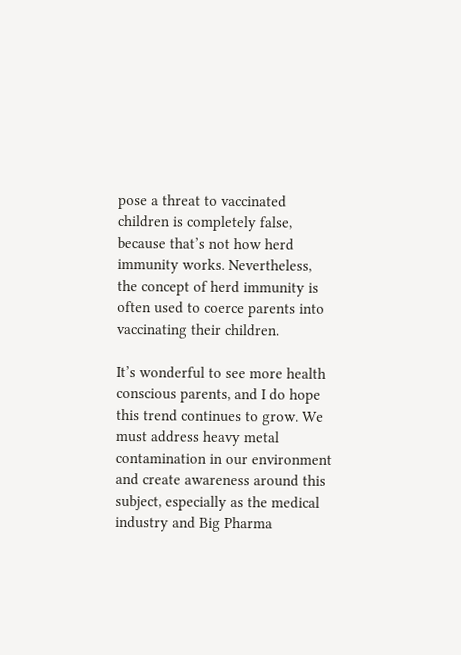pose a threat to vaccinated children is completely false, because that’s not how herd immunity works. Nevertheless, the concept of herd immunity is often used to coerce parents into vaccinating their children.

It’s wonderful to see more health conscious parents, and I do hope this trend continues to grow. We must address heavy metal contamination in our environment and create awareness around this subject, especially as the medical industry and Big Pharma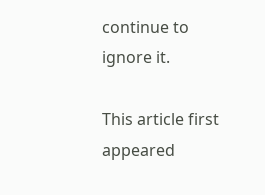continue to ignore it.

This article first appeared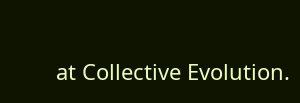at Collective Evolution.